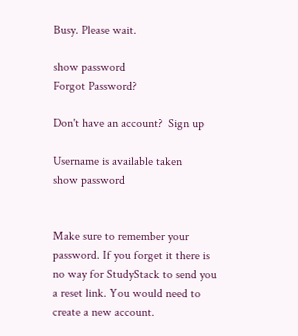Busy. Please wait.

show password
Forgot Password?

Don't have an account?  Sign up

Username is available taken
show password


Make sure to remember your password. If you forget it there is no way for StudyStack to send you a reset link. You would need to create a new account.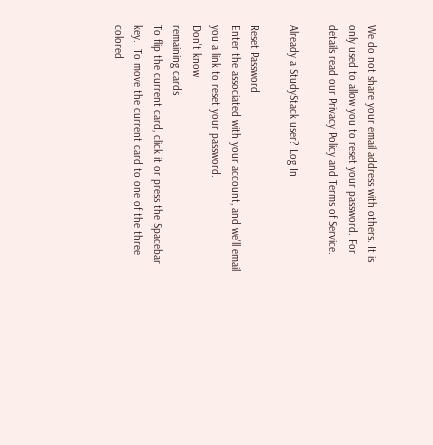We do not share your email address with others. It is only used to allow you to reset your password. For details read our Privacy Policy and Terms of Service.

Already a StudyStack user? Log In

Reset Password
Enter the associated with your account, and we'll email you a link to reset your password.
Don't know
remaining cards
To flip the current card, click it or press the Spacebar key.  To move the current card to one of the three colored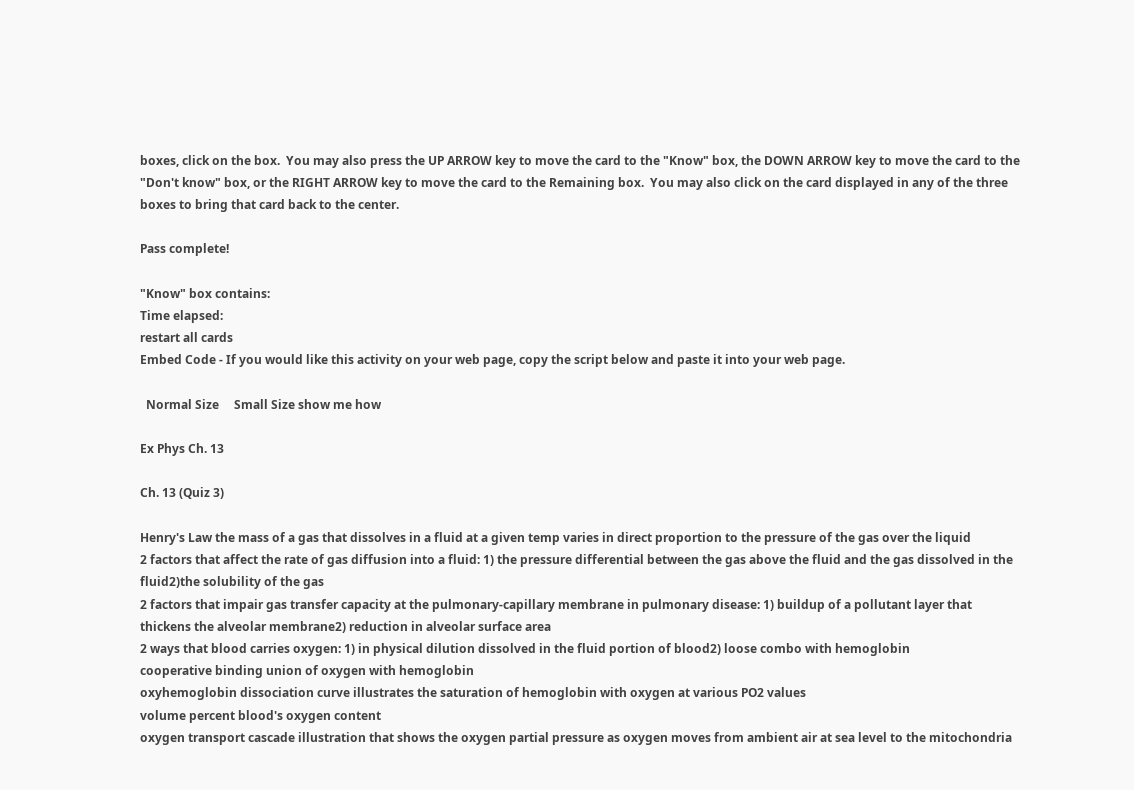boxes, click on the box.  You may also press the UP ARROW key to move the card to the "Know" box, the DOWN ARROW key to move the card to the "Don't know" box, or the RIGHT ARROW key to move the card to the Remaining box.  You may also click on the card displayed in any of the three boxes to bring that card back to the center.

Pass complete!

"Know" box contains:
Time elapsed:
restart all cards
Embed Code - If you would like this activity on your web page, copy the script below and paste it into your web page.

  Normal Size     Small Size show me how

Ex Phys Ch. 13

Ch. 13 (Quiz 3)

Henry's Law the mass of a gas that dissolves in a fluid at a given temp varies in direct proportion to the pressure of the gas over the liquid
2 factors that affect the rate of gas diffusion into a fluid: 1) the pressure differential between the gas above the fluid and the gas dissolved in the fluid2)the solubility of the gas
2 factors that impair gas transfer capacity at the pulmonary-capillary membrane in pulmonary disease: 1) buildup of a pollutant layer that thickens the alveolar membrane2) reduction in alveolar surface area
2 ways that blood carries oxygen: 1) in physical dilution dissolved in the fluid portion of blood2) loose combo with hemoglobin
cooperative binding union of oxygen with hemoglobin
oxyhemoglobin dissociation curve illustrates the saturation of hemoglobin with oxygen at various PO2 values
volume percent blood's oxygen content
oxygen transport cascade illustration that shows the oxygen partial pressure as oxygen moves from ambient air at sea level to the mitochondria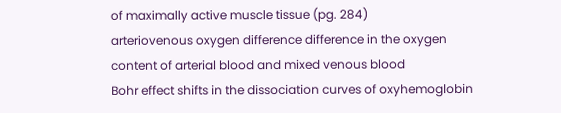of maximally active muscle tissue (pg. 284)
arteriovenous oxygen difference difference in the oxygen content of arterial blood and mixed venous blood
Bohr effect shifts in the dissociation curves of oxyhemoglobin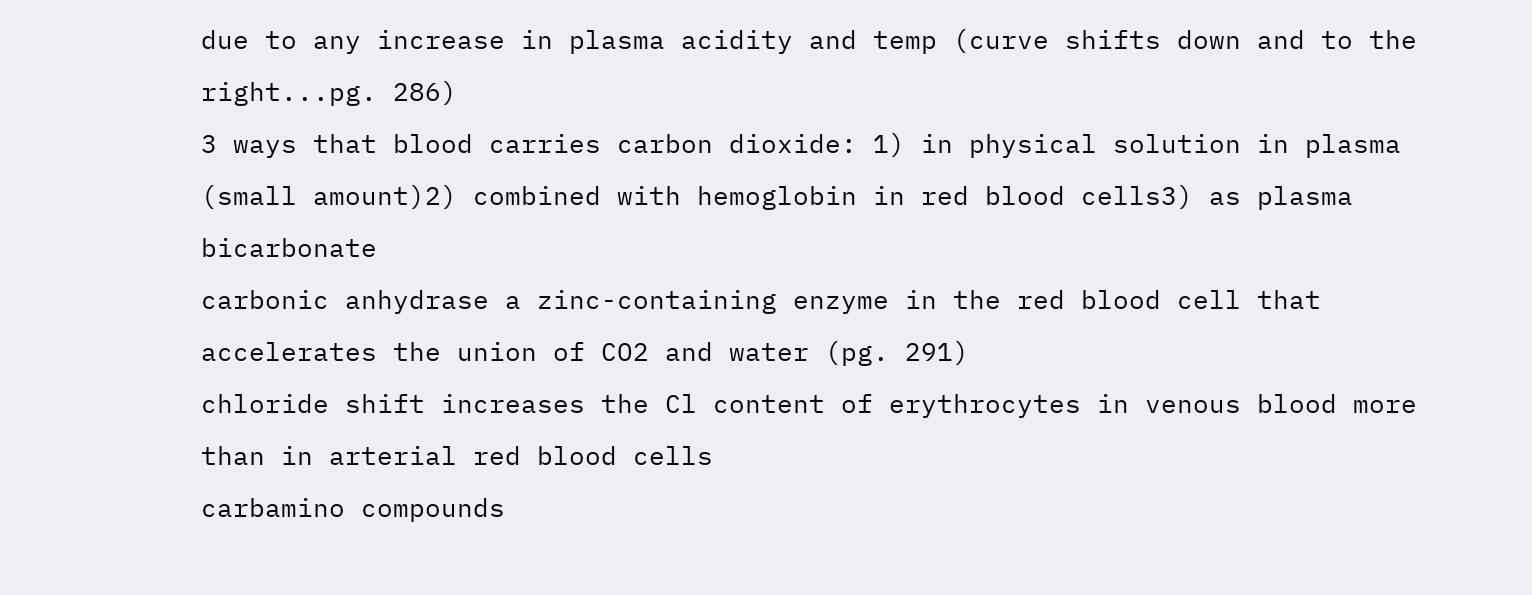due to any increase in plasma acidity and temp (curve shifts down and to the right...pg. 286)
3 ways that blood carries carbon dioxide: 1) in physical solution in plasma (small amount)2) combined with hemoglobin in red blood cells3) as plasma bicarbonate
carbonic anhydrase a zinc-containing enzyme in the red blood cell that accelerates the union of CO2 and water (pg. 291)
chloride shift increases the Cl content of erythrocytes in venous blood more than in arterial red blood cells
carbamino compounds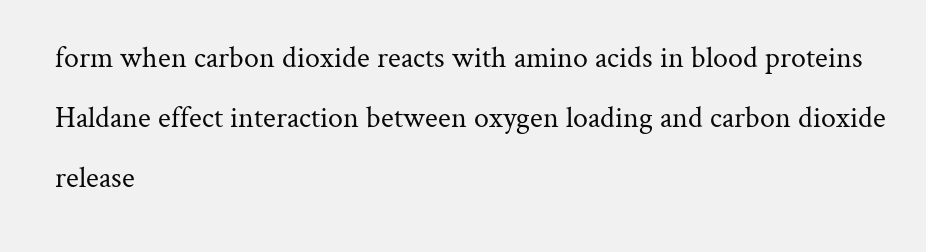form when carbon dioxide reacts with amino acids in blood proteins
Haldane effect interaction between oxygen loading and carbon dioxide release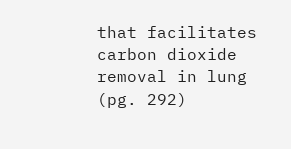that facilitates carbon dioxide removal in lung (pg. 292)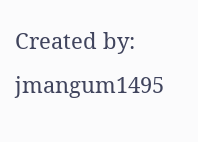Created by: jmangum1495